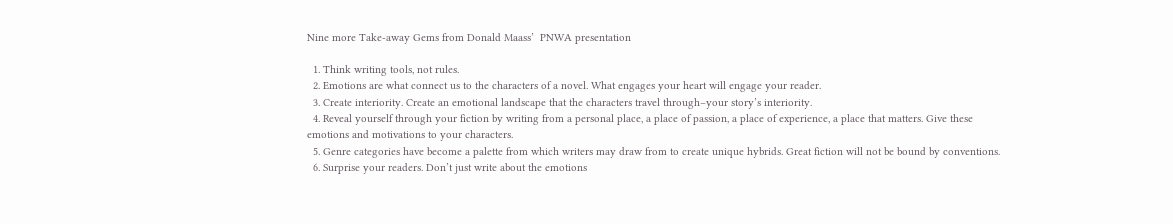Nine more Take-away Gems from Donald Maass’  PNWA presentation

  1. Think writing tools, not rules.
  2. Emotions are what connect us to the characters of a novel. What engages your heart will engage your reader.
  3. Create interiority. Create an emotional landscape that the characters travel through–your story’s interiority.
  4. Reveal yourself through your fiction by writing from a personal place, a place of passion, a place of experience, a place that matters. Give these emotions and motivations to your characters.
  5. Genre categories have become a palette from which writers may draw from to create unique hybrids. Great fiction will not be bound by conventions.
  6. Surprise your readers. Don’t just write about the emotions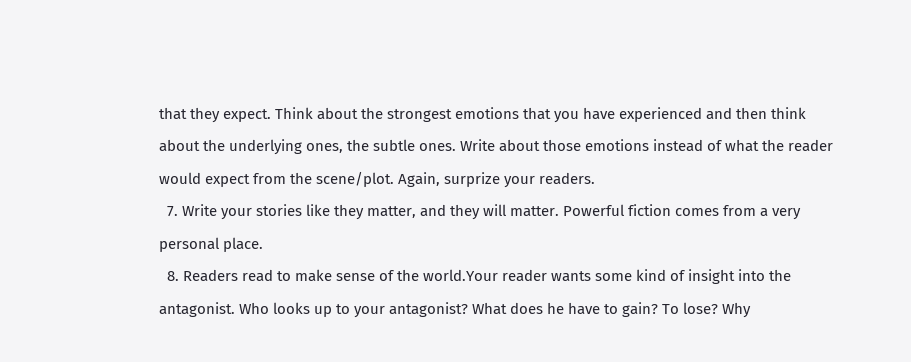that they expect. Think about the strongest emotions that you have experienced and then think about the underlying ones, the subtle ones. Write about those emotions instead of what the reader would expect from the scene/plot. Again, surprize your readers.
  7. Write your stories like they matter, and they will matter. Powerful fiction comes from a very personal place.
  8. Readers read to make sense of the world.Your reader wants some kind of insight into the antagonist. Who looks up to your antagonist? What does he have to gain? To lose? Why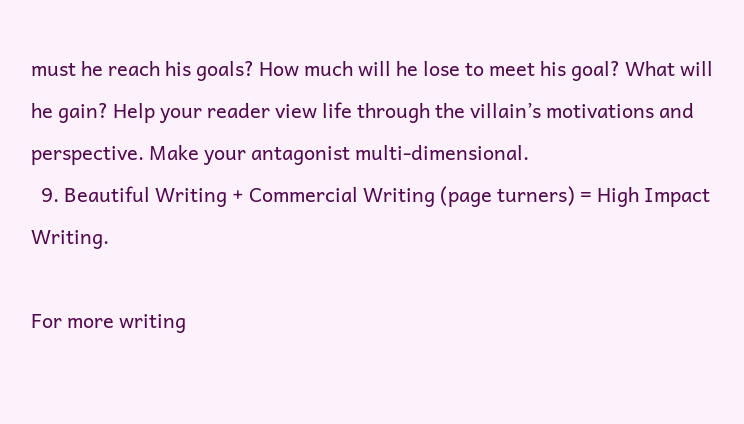must he reach his goals? How much will he lose to meet his goal? What will he gain? Help your reader view life through the villain’s motivations and perspective. Make your antagonist multi-dimensional.
  9. Beautiful Writing + Commercial Writing (page turners) = High Impact Writing.

For more writing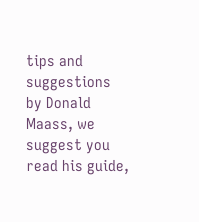tips and suggestions by Donald Maass, we suggest you read his guide,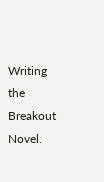Writing the Breakout Novel.